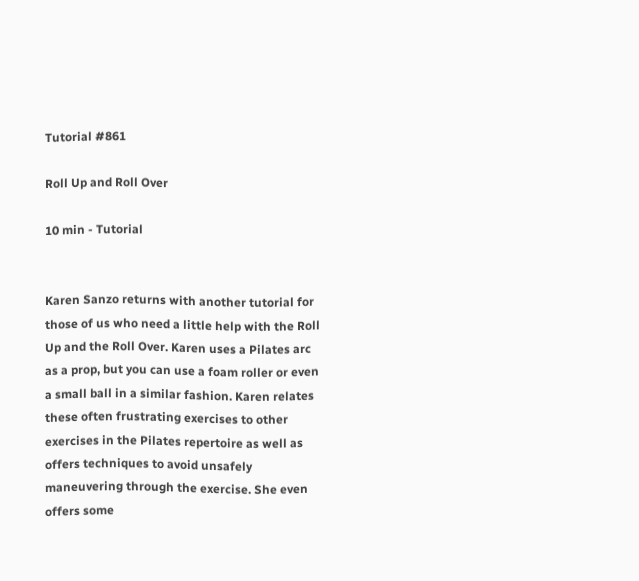Tutorial #861

Roll Up and Roll Over

10 min - Tutorial


Karen Sanzo returns with another tutorial for those of us who need a little help with the Roll Up and the Roll Over. Karen uses a Pilates arc as a prop, but you can use a foam roller or even a small ball in a similar fashion. Karen relates these often frustrating exercises to other exercises in the Pilates repertoire as well as offers techniques to avoid unsafely maneuvering through the exercise. She even offers some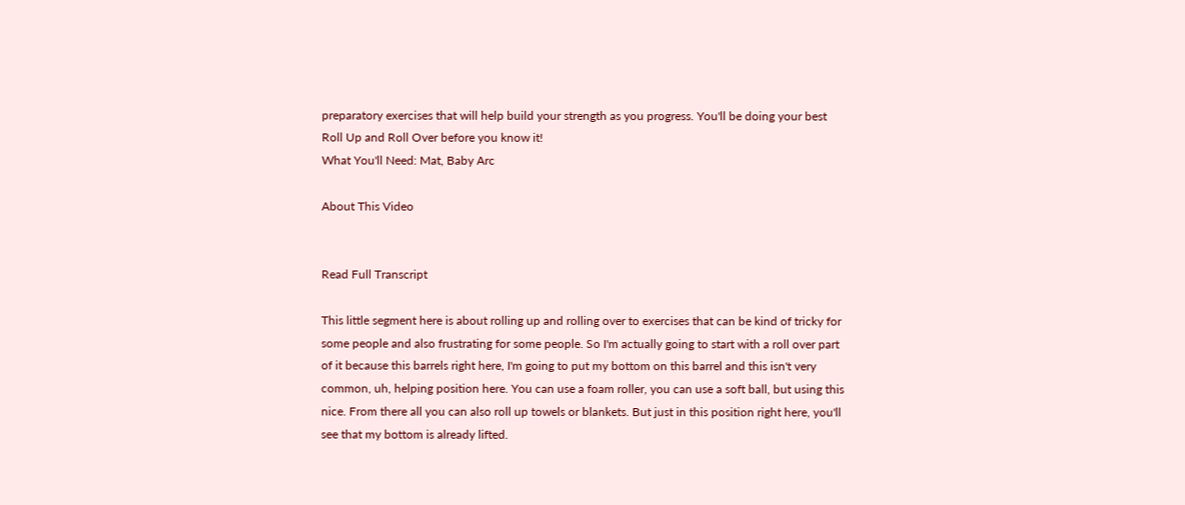preparatory exercises that will help build your strength as you progress. You'll be doing your best Roll Up and Roll Over before you know it!
What You'll Need: Mat, Baby Arc

About This Video


Read Full Transcript

This little segment here is about rolling up and rolling over to exercises that can be kind of tricky for some people and also frustrating for some people. So I'm actually going to start with a roll over part of it because this barrels right here, I'm going to put my bottom on this barrel and this isn't very common, uh, helping position here. You can use a foam roller, you can use a soft ball, but using this nice. From there all you can also roll up towels or blankets. But just in this position right here, you'll see that my bottom is already lifted.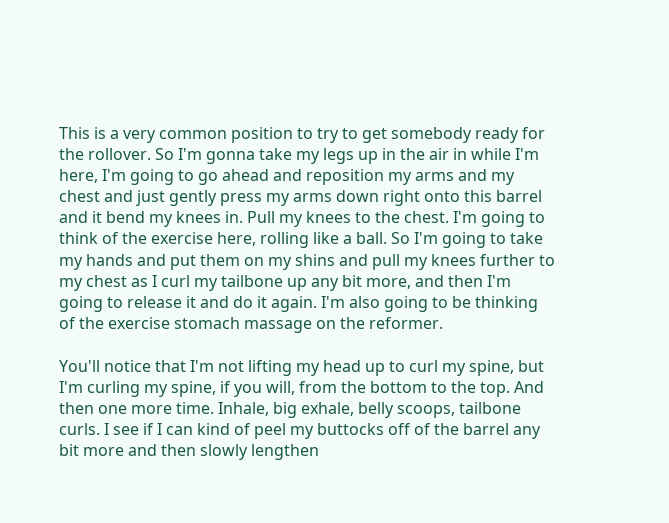This is a very common position to try to get somebody ready for the rollover. So I'm gonna take my legs up in the air in while I'm here, I'm going to go ahead and reposition my arms and my chest and just gently press my arms down right onto this barrel and it bend my knees in. Pull my knees to the chest. I'm going to think of the exercise here, rolling like a ball. So I'm going to take my hands and put them on my shins and pull my knees further to my chest as I curl my tailbone up any bit more, and then I'm going to release it and do it again. I'm also going to be thinking of the exercise stomach massage on the reformer.

You'll notice that I'm not lifting my head up to curl my spine, but I'm curling my spine, if you will, from the bottom to the top. And then one more time. Inhale, big exhale, belly scoops, tailbone curls. I see if I can kind of peel my buttocks off of the barrel any bit more and then slowly lengthen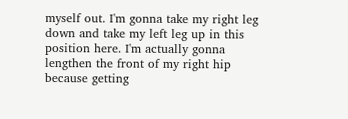myself out. I'm gonna take my right leg down and take my left leg up in this position here. I'm actually gonna lengthen the front of my right hip because getting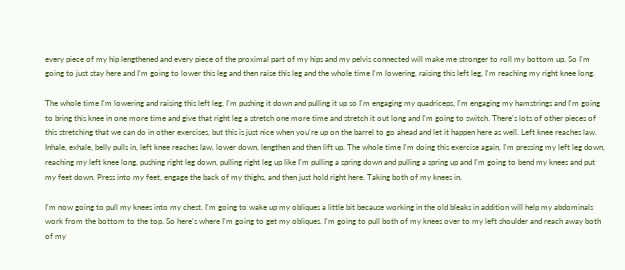every piece of my hip lengthened and every piece of the proximal part of my hips and my pelvis connected will make me stronger to roll my bottom up. So I'm going to just stay here and I'm going to lower this leg and then raise this leg and the whole time I'm lowering, raising this left leg, I'm reaching my right knee long.

The whole time I'm lowering and raising this left leg, I'm pushing it down and pulling it up so I'm engaging my quadriceps, I'm engaging my hamstrings and I'm going to bring this knee in one more time and give that right leg a stretch one more time and stretch it out long and I'm going to switch. There's lots of other pieces of this stretching that we can do in other exercises, but this is just nice when you're up on the barrel to go ahead and let it happen here as well. Left knee reaches law. Inhale, exhale, belly pulls in, left knee reaches law, lower down, lengthen and then lift up. The whole time I'm doing this exercise again, I'm pressing my left leg down, reaching my left knee long, pushing right leg down, pulling right leg up like I'm pulling a spring down and pulling a spring up and I'm going to bend my knees and put my feet down. Press into my feet, engage the back of my thighs, and then just hold right here. Taking both of my knees in.

I'm now going to pull my knees into my chest. I'm going to wake up my obliques a little bit because working in the old bleaks in addition will help my abdominals work from the bottom to the top. So here's where I'm going to get my obliques. I'm going to pull both of my knees over to my left shoulder and reach away both of my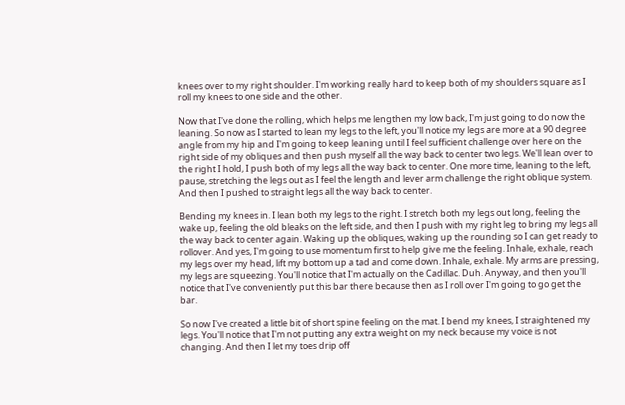knees over to my right shoulder. I'm working really hard to keep both of my shoulders square as I roll my knees to one side and the other.

Now that I've done the rolling, which helps me lengthen my low back, I'm just going to do now the leaning. So now as I started to lean my legs to the left, you'll notice my legs are more at a 90 degree angle from my hip and I'm going to keep leaning until I feel sufficient challenge over here on the right side of my obliques and then push myself all the way back to center two legs. We'll lean over to the right I hold, I push both of my legs all the way back to center. One more time, leaning to the left, pause, stretching the legs out as I feel the length and lever arm challenge the right oblique system. And then I pushed to straight legs all the way back to center.

Bending my knees in. I lean both my legs to the right. I stretch both my legs out long, feeling the wake up, feeling the old bleaks on the left side, and then I push with my right leg to bring my legs all the way back to center again. Waking up the obliques, waking up the rounding so I can get ready to rollover. And yes, I'm going to use momentum first to help give me the feeling. Inhale, exhale, reach my legs over my head, lift my bottom up a tad and come down. Inhale, exhale. My arms are pressing, my legs are squeezing. You'll notice that I'm actually on the Cadillac. Duh. Anyway, and then you'll notice that I've conveniently put this bar there because then as I roll over I'm going to go get the bar.

So now I've created a little bit of short spine feeling on the mat. I bend my knees, I straightened my legs. You'll notice that I'm not putting any extra weight on my neck because my voice is not changing. And then I let my toes drip off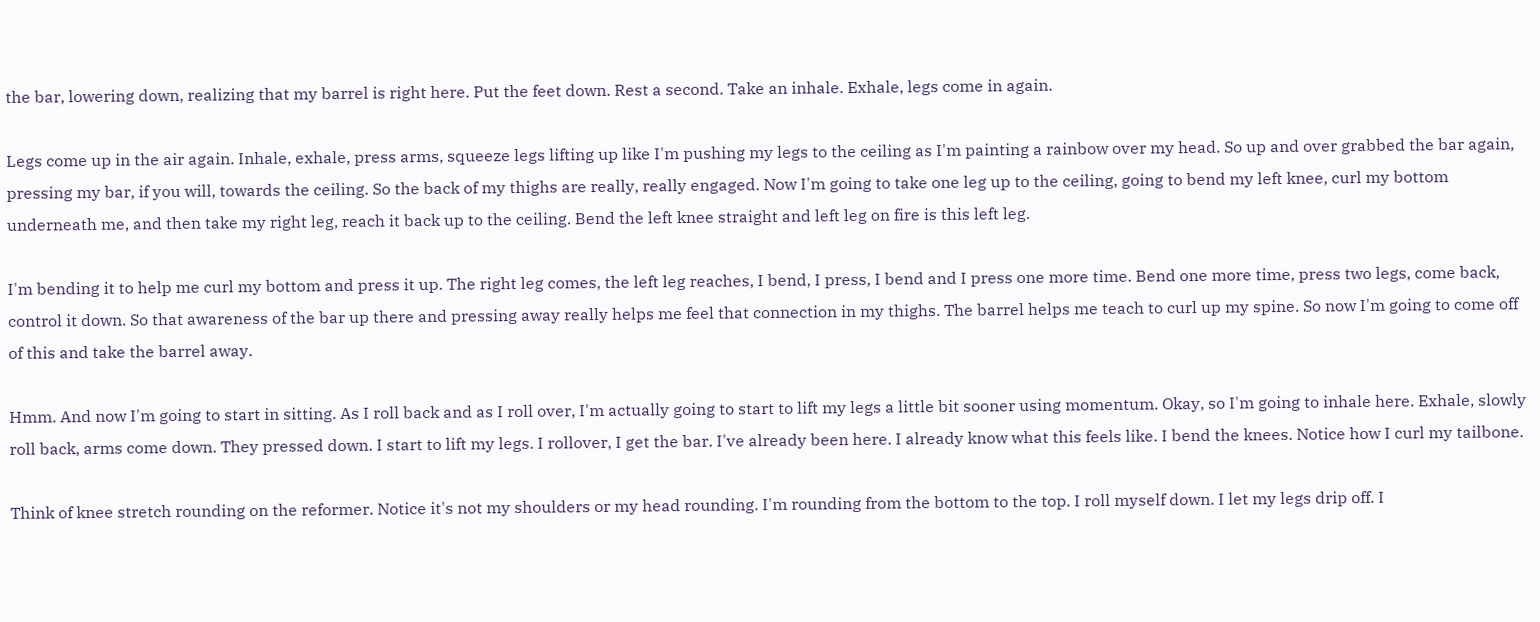the bar, lowering down, realizing that my barrel is right here. Put the feet down. Rest a second. Take an inhale. Exhale, legs come in again.

Legs come up in the air again. Inhale, exhale, press arms, squeeze legs lifting up like I'm pushing my legs to the ceiling as I'm painting a rainbow over my head. So up and over grabbed the bar again, pressing my bar, if you will, towards the ceiling. So the back of my thighs are really, really engaged. Now I'm going to take one leg up to the ceiling, going to bend my left knee, curl my bottom underneath me, and then take my right leg, reach it back up to the ceiling. Bend the left knee straight and left leg on fire is this left leg.

I'm bending it to help me curl my bottom and press it up. The right leg comes, the left leg reaches, I bend, I press, I bend and I press one more time. Bend one more time, press two legs, come back, control it down. So that awareness of the bar up there and pressing away really helps me feel that connection in my thighs. The barrel helps me teach to curl up my spine. So now I'm going to come off of this and take the barrel away.

Hmm. And now I'm going to start in sitting. As I roll back and as I roll over, I'm actually going to start to lift my legs a little bit sooner using momentum. Okay, so I'm going to inhale here. Exhale, slowly roll back, arms come down. They pressed down. I start to lift my legs. I rollover, I get the bar. I've already been here. I already know what this feels like. I bend the knees. Notice how I curl my tailbone.

Think of knee stretch rounding on the reformer. Notice it's not my shoulders or my head rounding. I'm rounding from the bottom to the top. I roll myself down. I let my legs drip off. I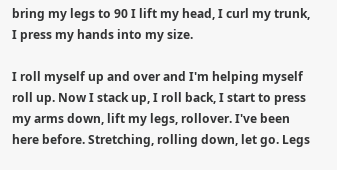bring my legs to 90 I lift my head, I curl my trunk, I press my hands into my size.

I roll myself up and over and I'm helping myself roll up. Now I stack up, I roll back, I start to press my arms down, lift my legs, rollover. I've been here before. Stretching, rolling down, let go. Legs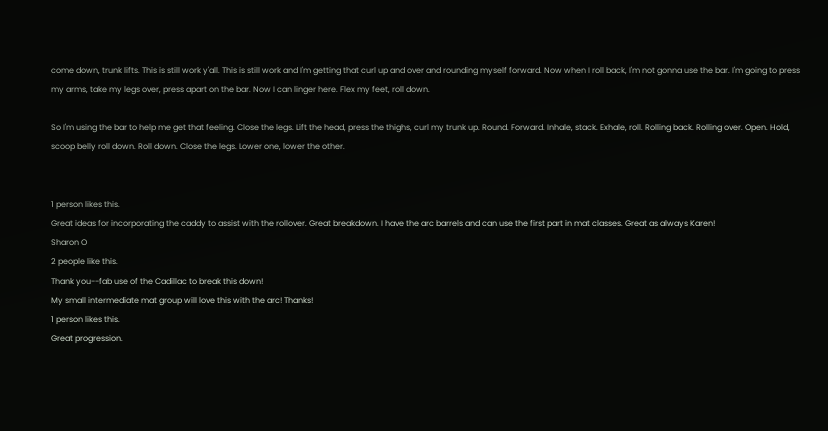come down, trunk lifts. This is still work y'all. This is still work and I'm getting that curl up and over and rounding myself forward. Now when I roll back, I'm not gonna use the bar. I'm going to press my arms, take my legs over, press apart on the bar. Now I can linger here. Flex my feet, roll down.

So I'm using the bar to help me get that feeling. Close the legs. Lift the head, press the thighs, curl my trunk up. Round. Forward. Inhale, stack. Exhale, roll. Rolling back. Rolling over. Open. Hold, scoop belly roll down. Roll down. Close the legs. Lower one, lower the other.


1 person likes this.
Great ideas for incorporating the caddy to assist with the rollover. Great breakdown. I have the arc barrels and can use the first part in mat classes. Great as always Karen!
Sharon O
2 people like this.
Thank you--fab use of the Cadillac to break this down!
My small intermediate mat group will love this with the arc! Thanks!
1 person likes this.
Great progression.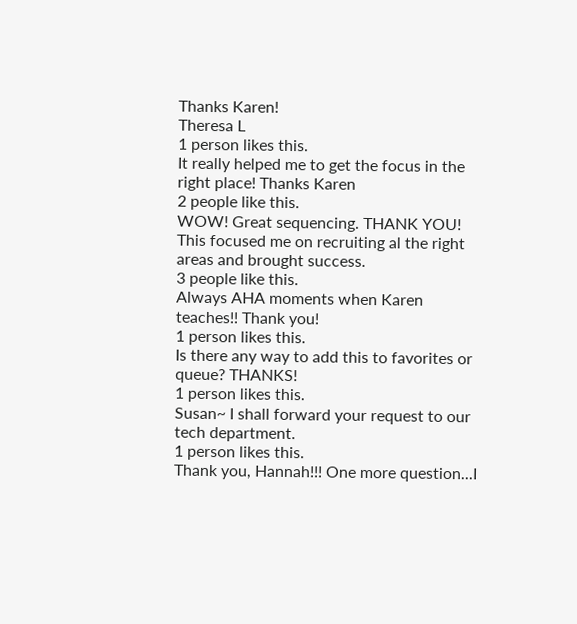Thanks Karen!
Theresa L
1 person likes this.
It really helped me to get the focus in the right place! Thanks Karen
2 people like this.
WOW! Great sequencing. THANK YOU! This focused me on recruiting al the right areas and brought success.
3 people like this.
Always AHA moments when Karen teaches!! Thank you!
1 person likes this.
Is there any way to add this to favorites or queue? THANKS!
1 person likes this.
Susan~ I shall forward your request to our tech department.
1 person likes this.
Thank you, Hannah!!! One more question...I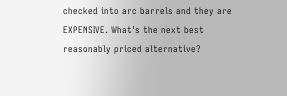checked into arc barrels and they are EXPENSIVE. What's the next best reasonably priced alternative?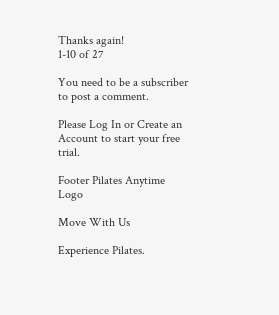Thanks again!
1-10 of 27

You need to be a subscriber to post a comment.

Please Log In or Create an Account to start your free trial.

Footer Pilates Anytime Logo

Move With Us

Experience Pilates.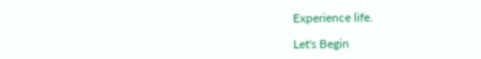Experience life.

Let's Begin